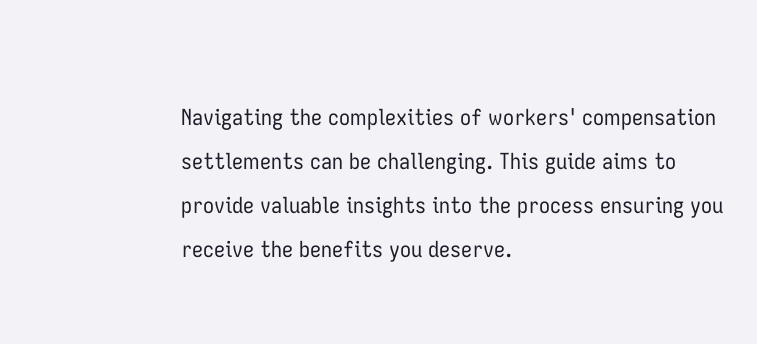Navigating the complexities of workers' compensation settlements can be challenging. This guide aims to provide valuable insights into the process ensuring you receive the benefits you deserve.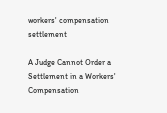workers' compensation settlement

A Judge Cannot Order a Settlement in a Workers' Compensation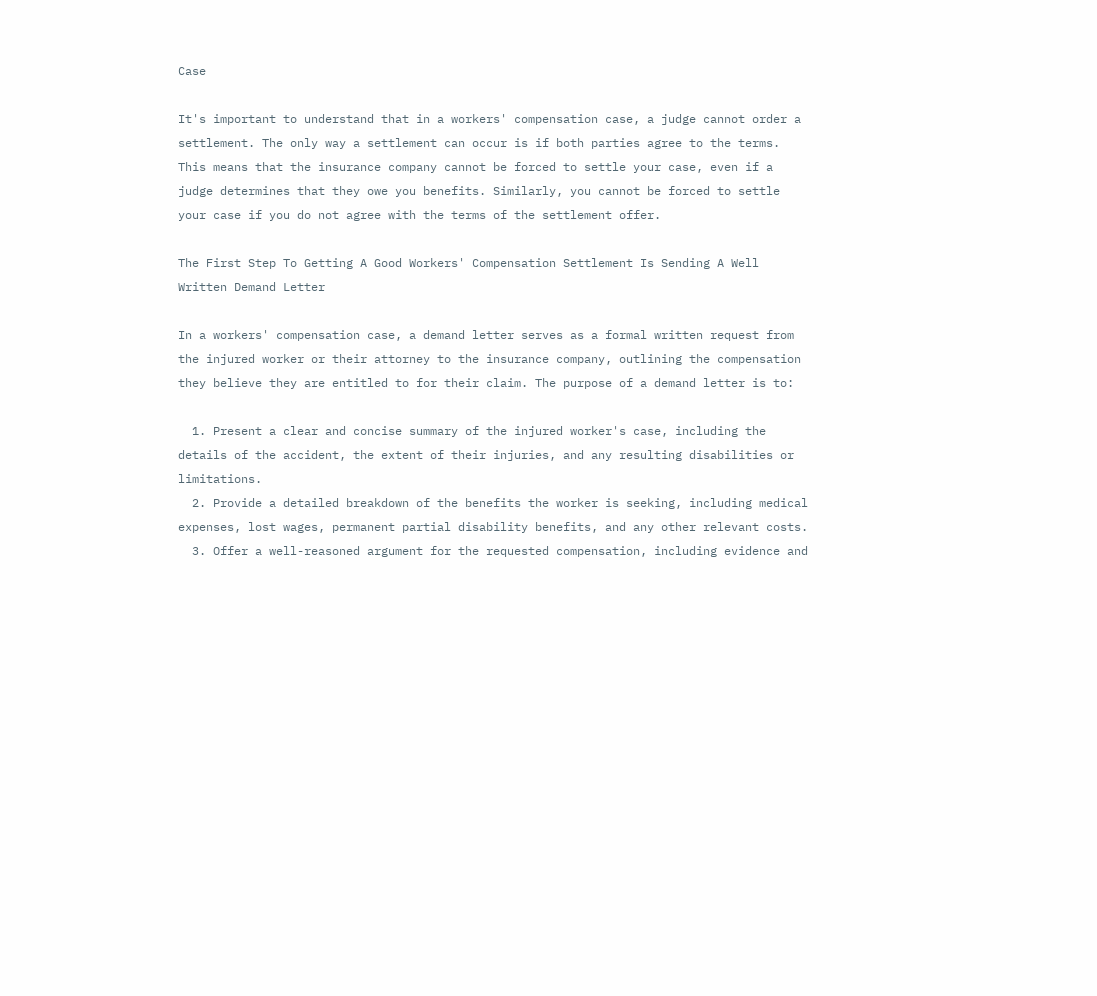Case

It's important to understand that in a workers' compensation case, a judge cannot order a settlement. The only way a settlement can occur is if both parties agree to the terms. This means that the insurance company cannot be forced to settle your case, even if a judge determines that they owe you benefits. Similarly, you cannot be forced to settle your case if you do not agree with the terms of the settlement offer.

The First Step To Getting A Good Workers' Compensation Settlement Is Sending A Well Written Demand Letter

In a workers' compensation case, a demand letter serves as a formal written request from the injured worker or their attorney to the insurance company, outlining the compensation they believe they are entitled to for their claim. The purpose of a demand letter is to:

  1. Present a clear and concise summary of the injured worker's case, including the details of the accident, the extent of their injuries, and any resulting disabilities or limitations.
  2. Provide a detailed breakdown of the benefits the worker is seeking, including medical expenses, lost wages, permanent partial disability benefits, and any other relevant costs.
  3. Offer a well-reasoned argument for the requested compensation, including evidence and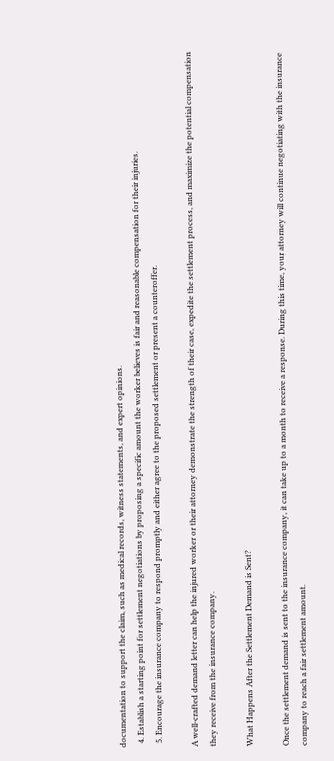documentation to support the claim, such as medical records, witness statements, and expert opinions.
  4. Establish a starting point for settlement negotiations by proposing a specific amount the worker believes is fair and reasonable compensation for their injuries.
  5. Encourage the insurance company to respond promptly and either agree to the proposed settlement or present a counteroffer.

A well-crafted demand letter can help the injured worker or their attorney demonstrate the strength of their case, expedite the settlement process, and maximize the potential compensation they receive from the insurance company.

What Happens After the Settlement Demand is Sent?

Once the settlement demand is sent to the insurance company, it can take up to a month to receive a response. During this time, your attorney will continue negotiating with the insurance company to reach a fair settlement amount.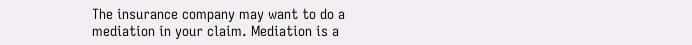The insurance company may want to do a mediation in your claim. Mediation is a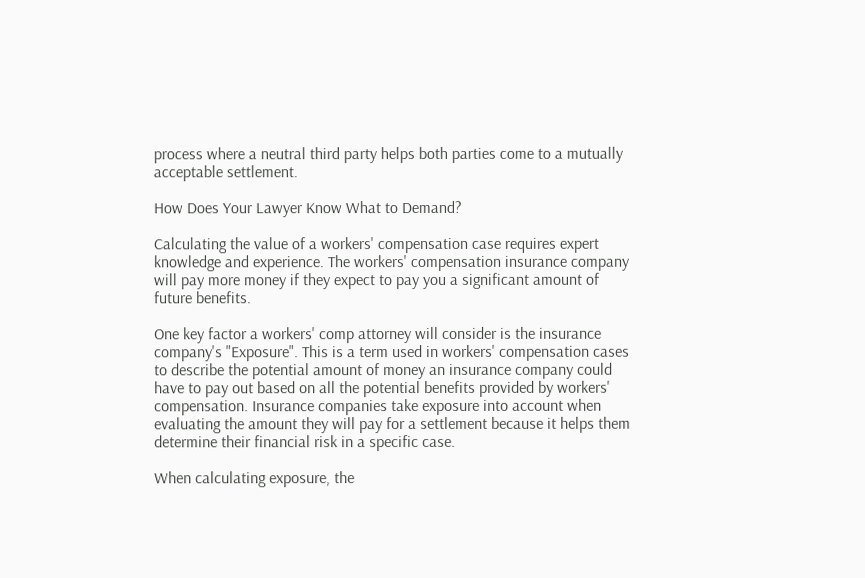process where a neutral third party helps both parties come to a mutually acceptable settlement.

How Does Your Lawyer Know What to Demand?

Calculating the value of a workers' compensation case requires expert knowledge and experience. The workers' compensation insurance company will pay more money if they expect to pay you a significant amount of future benefits.

One key factor a workers' comp attorney will consider is the insurance company's "Exposure". This is a term used in workers' compensation cases to describe the potential amount of money an insurance company could have to pay out based on all the potential benefits provided by workers' compensation. Insurance companies take exposure into account when evaluating the amount they will pay for a settlement because it helps them determine their financial risk in a specific case.

When calculating exposure, the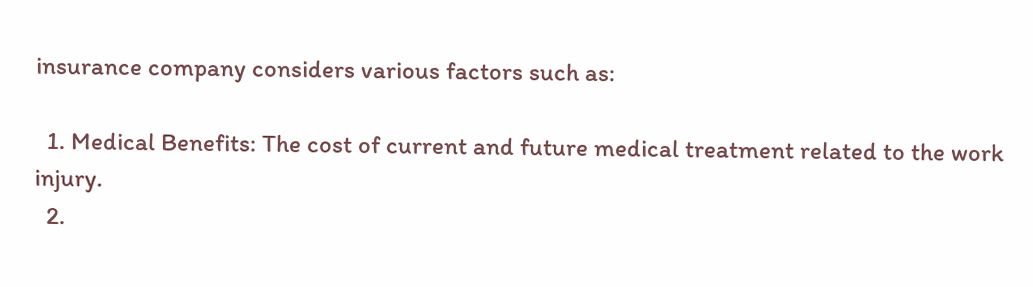insurance company considers various factors such as:

  1. Medical Benefits: The cost of current and future medical treatment related to the work injury.
  2.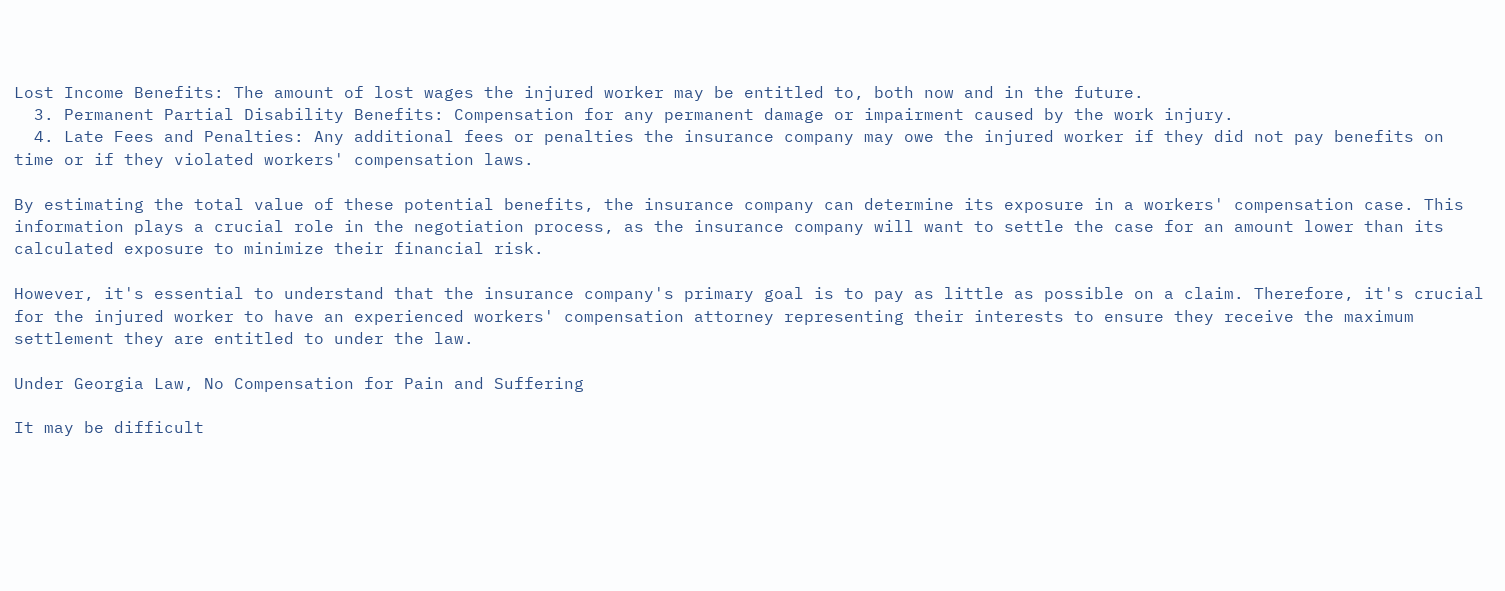Lost Income Benefits: The amount of lost wages the injured worker may be entitled to, both now and in the future.
  3. Permanent Partial Disability Benefits: Compensation for any permanent damage or impairment caused by the work injury.
  4. Late Fees and Penalties: Any additional fees or penalties the insurance company may owe the injured worker if they did not pay benefits on time or if they violated workers' compensation laws.

By estimating the total value of these potential benefits, the insurance company can determine its exposure in a workers' compensation case. This information plays a crucial role in the negotiation process, as the insurance company will want to settle the case for an amount lower than its calculated exposure to minimize their financial risk.

However, it's essential to understand that the insurance company's primary goal is to pay as little as possible on a claim. Therefore, it's crucial for the injured worker to have an experienced workers' compensation attorney representing their interests to ensure they receive the maximum settlement they are entitled to under the law.

Under Georgia Law, No Compensation for Pain and Suffering

It may be difficult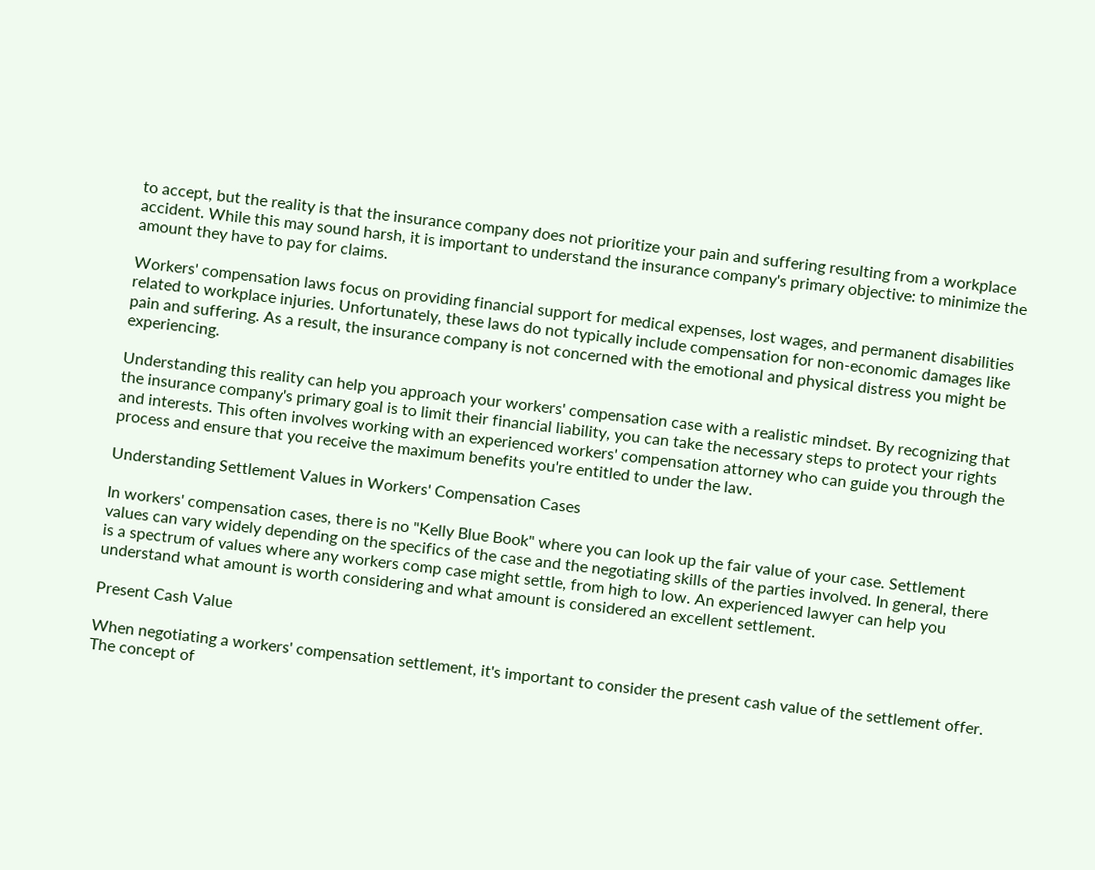to accept, but the reality is that the insurance company does not prioritize your pain and suffering resulting from a workplace accident. While this may sound harsh, it is important to understand the insurance company's primary objective: to minimize the amount they have to pay for claims.

Workers' compensation laws focus on providing financial support for medical expenses, lost wages, and permanent disabilities related to workplace injuries. Unfortunately, these laws do not typically include compensation for non-economic damages like pain and suffering. As a result, the insurance company is not concerned with the emotional and physical distress you might be experiencing.

Understanding this reality can help you approach your workers' compensation case with a realistic mindset. By recognizing that the insurance company's primary goal is to limit their financial liability, you can take the necessary steps to protect your rights and interests. This often involves working with an experienced workers' compensation attorney who can guide you through the process and ensure that you receive the maximum benefits you're entitled to under the law.

Understanding Settlement Values in Workers' Compensation Cases

In workers' compensation cases, there is no "Kelly Blue Book" where you can look up the fair value of your case. Settlement values can vary widely depending on the specifics of the case and the negotiating skills of the parties involved. In general, there is a spectrum of values where any workers comp case might settle, from high to low. An experienced lawyer can help you understand what amount is worth considering and what amount is considered an excellent settlement.

Present Cash Value

When negotiating a workers' compensation settlement, it's important to consider the present cash value of the settlement offer. The concept of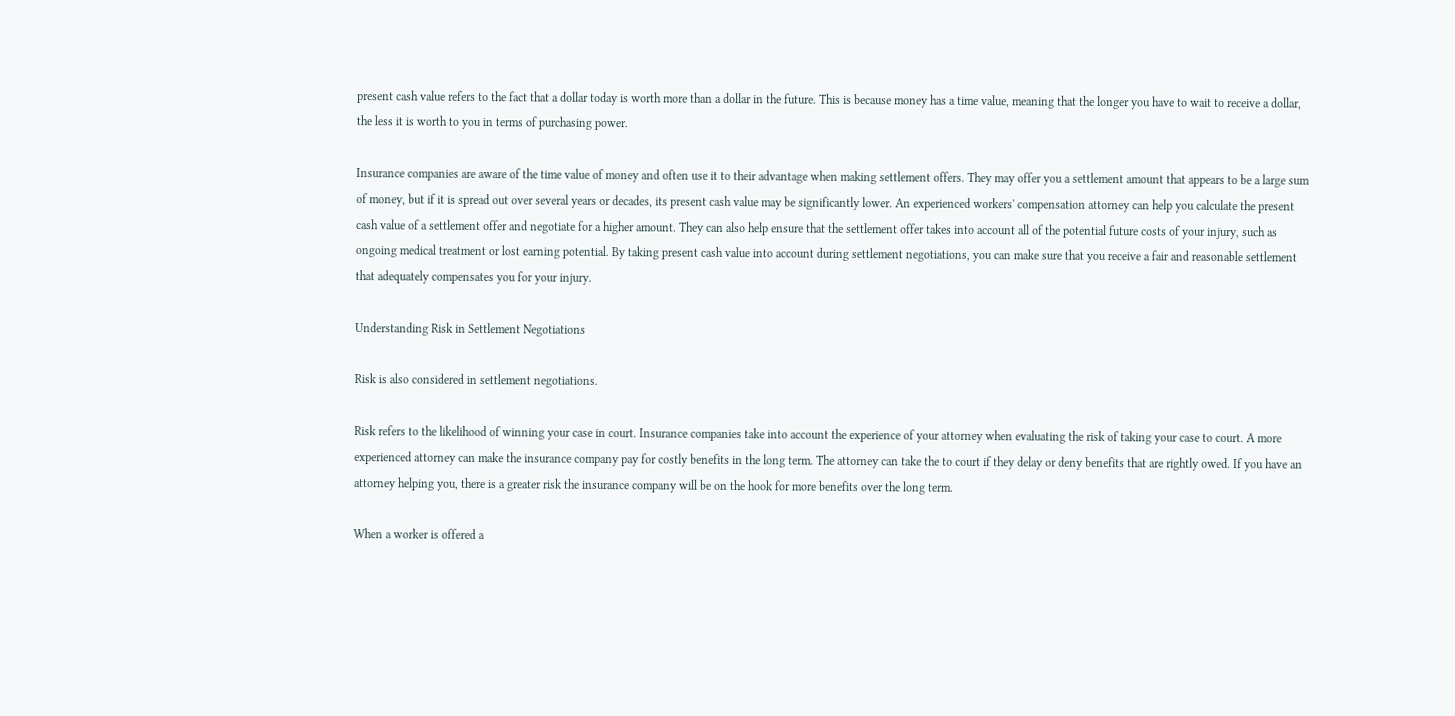present cash value refers to the fact that a dollar today is worth more than a dollar in the future. This is because money has a time value, meaning that the longer you have to wait to receive a dollar, the less it is worth to you in terms of purchasing power.

Insurance companies are aware of the time value of money and often use it to their advantage when making settlement offers. They may offer you a settlement amount that appears to be a large sum of money, but if it is spread out over several years or decades, its present cash value may be significantly lower. An experienced workers' compensation attorney can help you calculate the present cash value of a settlement offer and negotiate for a higher amount. They can also help ensure that the settlement offer takes into account all of the potential future costs of your injury, such as ongoing medical treatment or lost earning potential. By taking present cash value into account during settlement negotiations, you can make sure that you receive a fair and reasonable settlement that adequately compensates you for your injury.

Understanding Risk in Settlement Negotiations

Risk is also considered in settlement negotiations.

Risk refers to the likelihood of winning your case in court. Insurance companies take into account the experience of your attorney when evaluating the risk of taking your case to court. A more experienced attorney can make the insurance company pay for costly benefits in the long term. The attorney can take the to court if they delay or deny benefits that are rightly owed. If you have an attorney helping you, there is a greater risk the insurance company will be on the hook for more benefits over the long term.

When a worker is offered a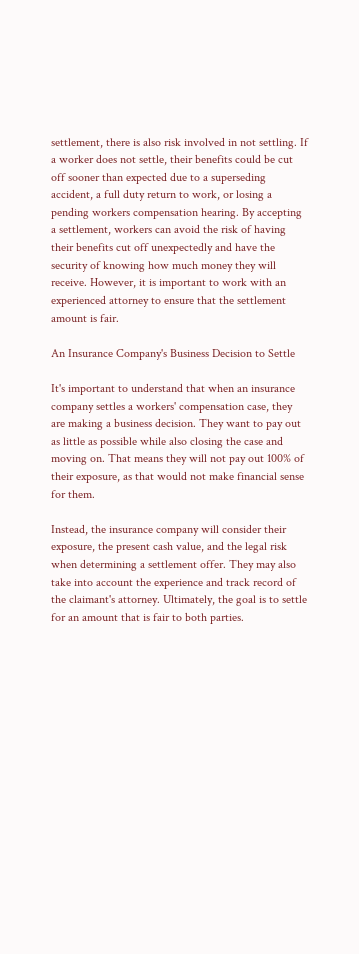settlement, there is also risk involved in not settling. If a worker does not settle, their benefits could be cut off sooner than expected due to a superseding accident, a full duty return to work, or losing a pending workers compensation hearing. By accepting a settlement, workers can avoid the risk of having their benefits cut off unexpectedly and have the security of knowing how much money they will receive. However, it is important to work with an experienced attorney to ensure that the settlement amount is fair.

An Insurance Company's Business Decision to Settle

It's important to understand that when an insurance company settles a workers' compensation case, they are making a business decision. They want to pay out as little as possible while also closing the case and moving on. That means they will not pay out 100% of their exposure, as that would not make financial sense for them.

Instead, the insurance company will consider their exposure, the present cash value, and the legal risk when determining a settlement offer. They may also take into account the experience and track record of the claimant's attorney. Ultimately, the goal is to settle for an amount that is fair to both parties.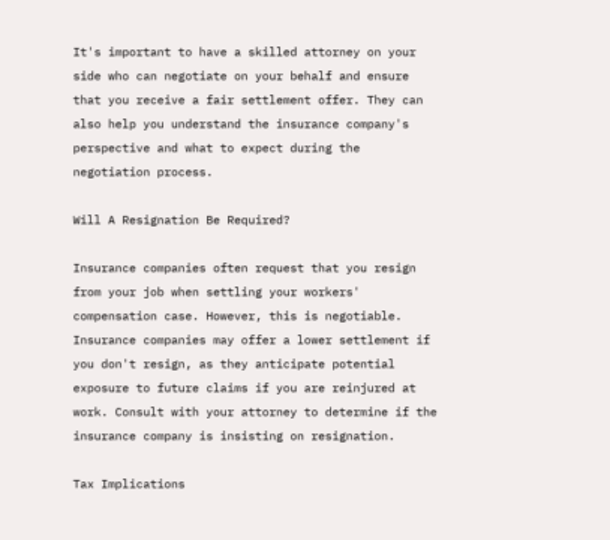It's important to have a skilled attorney on your side who can negotiate on your behalf and ensure that you receive a fair settlement offer. They can also help you understand the insurance company's perspective and what to expect during the negotiation process.

Will A Resignation Be Required?

Insurance companies often request that you resign from your job when settling your workers' compensation case. However, this is negotiable. Insurance companies may offer a lower settlement if you don't resign, as they anticipate potential exposure to future claims if you are reinjured at work. Consult with your attorney to determine if the insurance company is insisting on resignation.

Tax Implications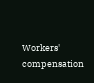Workers' compensation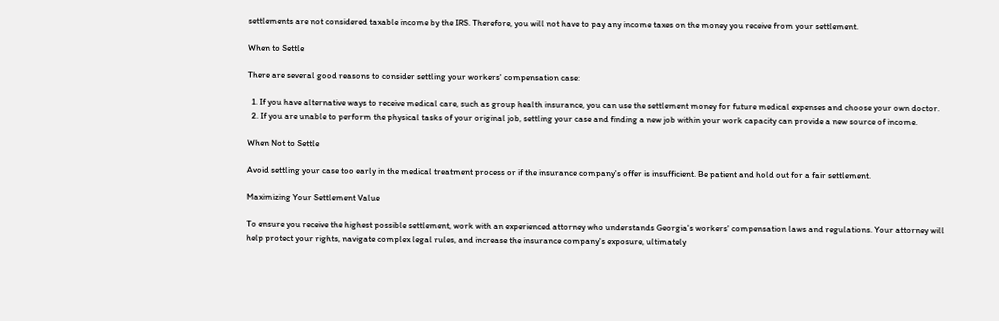settlements are not considered taxable income by the IRS. Therefore, you will not have to pay any income taxes on the money you receive from your settlement.

When to Settle

There are several good reasons to consider settling your workers' compensation case:

  1. If you have alternative ways to receive medical care, such as group health insurance, you can use the settlement money for future medical expenses and choose your own doctor.
  2. If you are unable to perform the physical tasks of your original job, settling your case and finding a new job within your work capacity can provide a new source of income.

When Not to Settle

Avoid settling your case too early in the medical treatment process or if the insurance company's offer is insufficient. Be patient and hold out for a fair settlement.

Maximizing Your Settlement Value

To ensure you receive the highest possible settlement, work with an experienced attorney who understands Georgia's workers' compensation laws and regulations. Your attorney will help protect your rights, navigate complex legal rules, and increase the insurance company's exposure, ultimately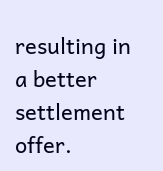resulting in a better settlement offer.